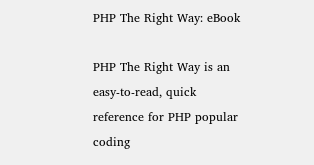PHP The Right Way: eBook

PHP The Right Way is an easy-to-read, quick reference for PHP popular coding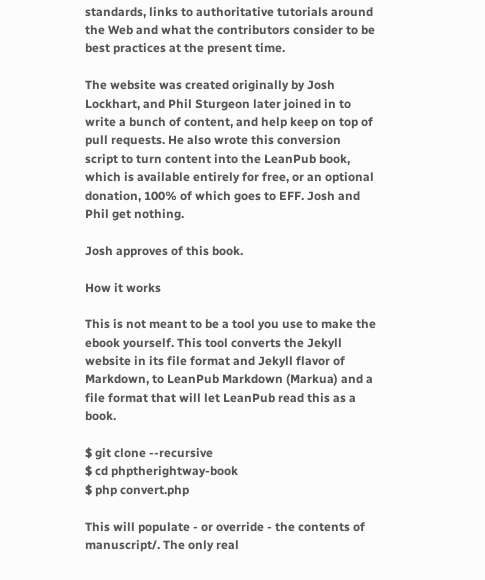standards, links to authoritative tutorials around the Web and what the contributors consider to be best practices at the present time.

The website was created originally by Josh Lockhart, and Phil Sturgeon later joined in to write a bunch of content, and help keep on top of pull requests. He also wrote this conversion script to turn content into the LeanPub book, which is available entirely for free, or an optional donation, 100% of which goes to EFF. Josh and Phil get nothing.

Josh approves of this book.

How it works

This is not meant to be a tool you use to make the ebook yourself. This tool converts the Jekyll website in its file format and Jekyll flavor of Markdown, to LeanPub Markdown (Markua) and a file format that will let LeanPub read this as a book.

$ git clone --recursive
$ cd phptherightway-book
$ php convert.php

This will populate - or override - the contents of manuscript/. The only real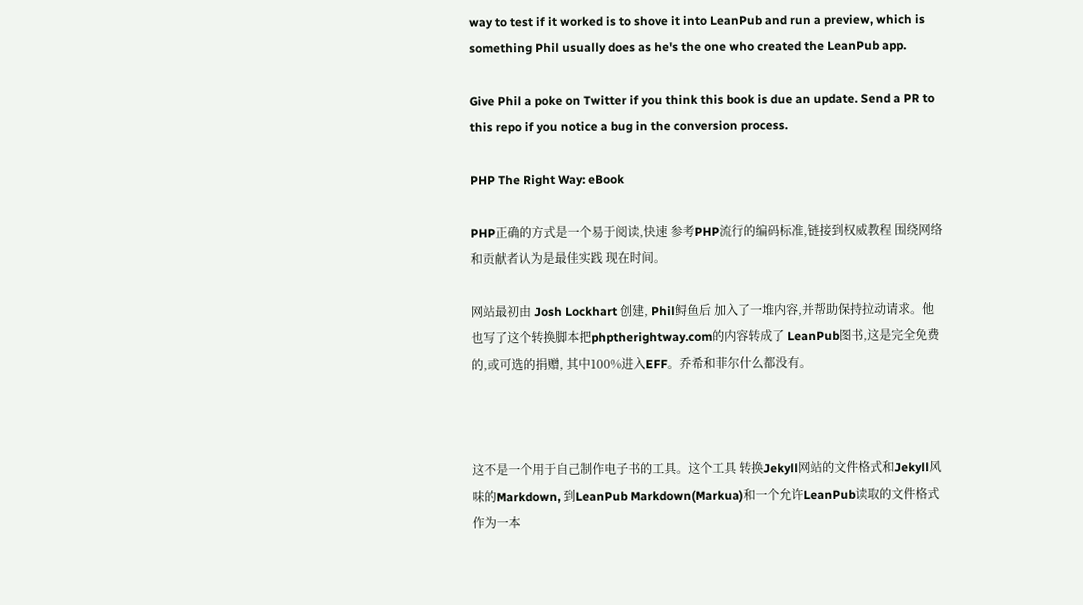way to test if it worked is to shove it into LeanPub and run a preview, which is something Phil usually does as he's the one who created the LeanPub app.

Give Phil a poke on Twitter if you think this book is due an update. Send a PR to this repo if you notice a bug in the conversion process.

PHP The Right Way: eBook

PHP正确的方式是一个易于阅读,快速 参考PHP流行的编码标准,链接到权威教程 围绕网络和贡献者认为是最佳实践 现在时间。

网站最初由 Josh Lockhart 创建, Phil鲟鱼后 加入了一堆内容,并帮助保持拉动请求。他 也写了这个转换脚本把phptherightway.com的内容转成了 LeanPub图书,这是完全免费的,或可选的捐赠, 其中100%进入EFF。乔希和菲尔什么都没有。



这不是一个用于自己制作电子书的工具。这个工具 转换Jekyll网站的文件格式和Jekyll风味的Markdown, 到LeanPub Markdown(Markua)和一个允许LeanPub读取的文件格式 作为一本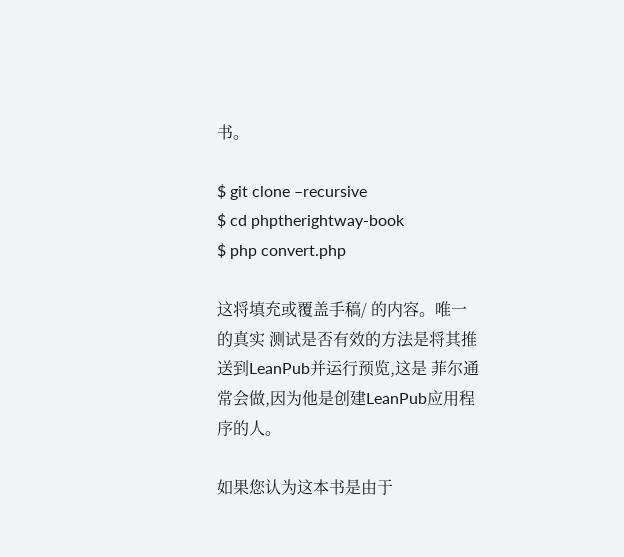书。

$ git clone –recursive
$ cd phptherightway-book
$ php convert.php

这将填充或覆盖手稿/ 的内容。唯一的真实 测试是否有效的方法是将其推送到LeanPub并运行预览,这是 菲尔通常会做,因为他是创建LeanPub应用程序的人。

如果您认为这本书是由于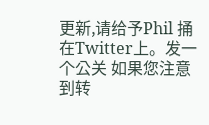更新,请给予Phil 捅在Twitter上。发一个公关 如果您注意到转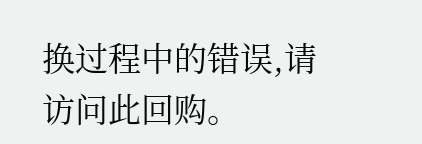换过程中的错误,请访问此回购。